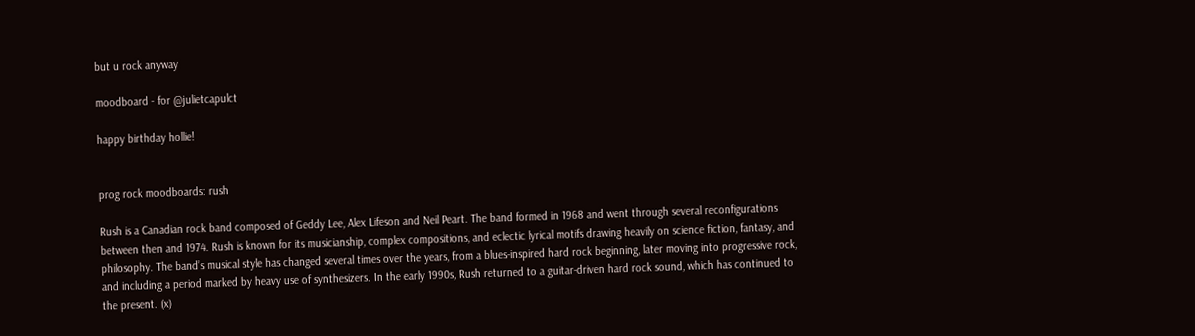but u rock anyway

moodboard - for @julietcapulct

happy birthday hollie!


prog rock moodboards: rush

Rush is a Canadian rock band composed of Geddy Lee, Alex Lifeson and Neil Peart. The band formed in 1968 and went through several reconfigurations between then and 1974. Rush is known for its musicianship, complex compositions, and eclectic lyrical motifs drawing heavily on science fiction, fantasy, and philosophy. The band’s musical style has changed several times over the years, from a blues-inspired hard rock beginning, later moving into progressive rock, and including a period marked by heavy use of synthesizers. In the early 1990s, Rush returned to a guitar-driven hard rock sound, which has continued to the present. (x)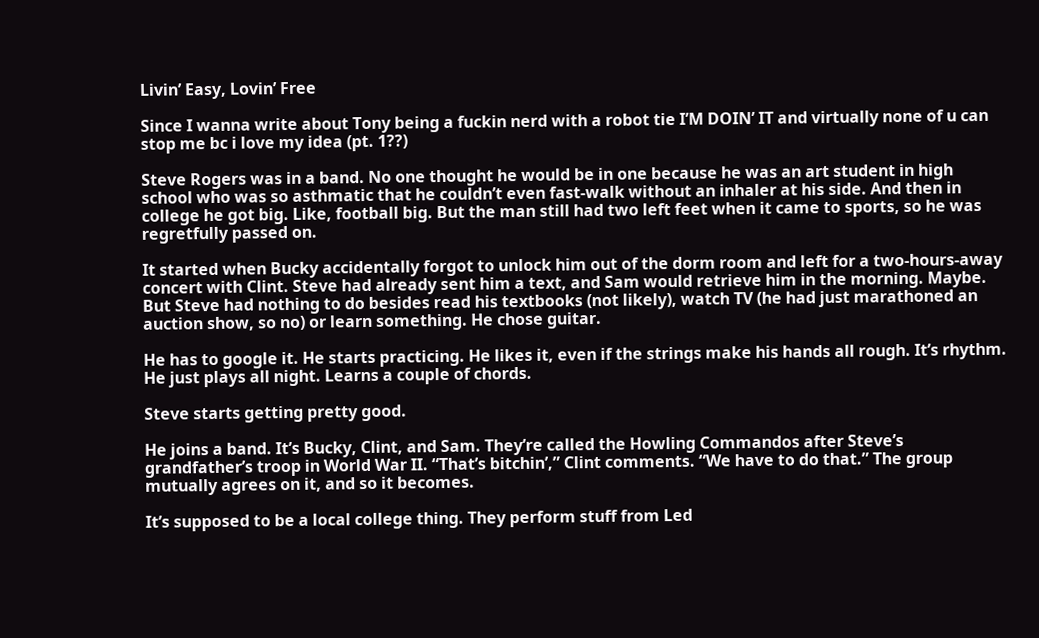Livin’ Easy, Lovin’ Free

Since I wanna write about Tony being a fuckin nerd with a robot tie I’M DOIN’ IT and virtually none of u can stop me bc i love my idea (pt. 1??)

Steve Rogers was in a band. No one thought he would be in one because he was an art student in high school who was so asthmatic that he couldn’t even fast-walk without an inhaler at his side. And then in college he got big. Like, football big. But the man still had two left feet when it came to sports, so he was regretfully passed on.

It started when Bucky accidentally forgot to unlock him out of the dorm room and left for a two-hours-away concert with Clint. Steve had already sent him a text, and Sam would retrieve him in the morning. Maybe. But Steve had nothing to do besides read his textbooks (not likely), watch TV (he had just marathoned an auction show, so no) or learn something. He chose guitar.

He has to google it. He starts practicing. He likes it, even if the strings make his hands all rough. It’s rhythm. He just plays all night. Learns a couple of chords.

Steve starts getting pretty good.

He joins a band. It’s Bucky, Clint, and Sam. They’re called the Howling Commandos after Steve’s grandfather’s troop in World War II. “That’s bitchin’,” Clint comments. “We have to do that.” The group mutually agrees on it, and so it becomes.

It’s supposed to be a local college thing. They perform stuff from Led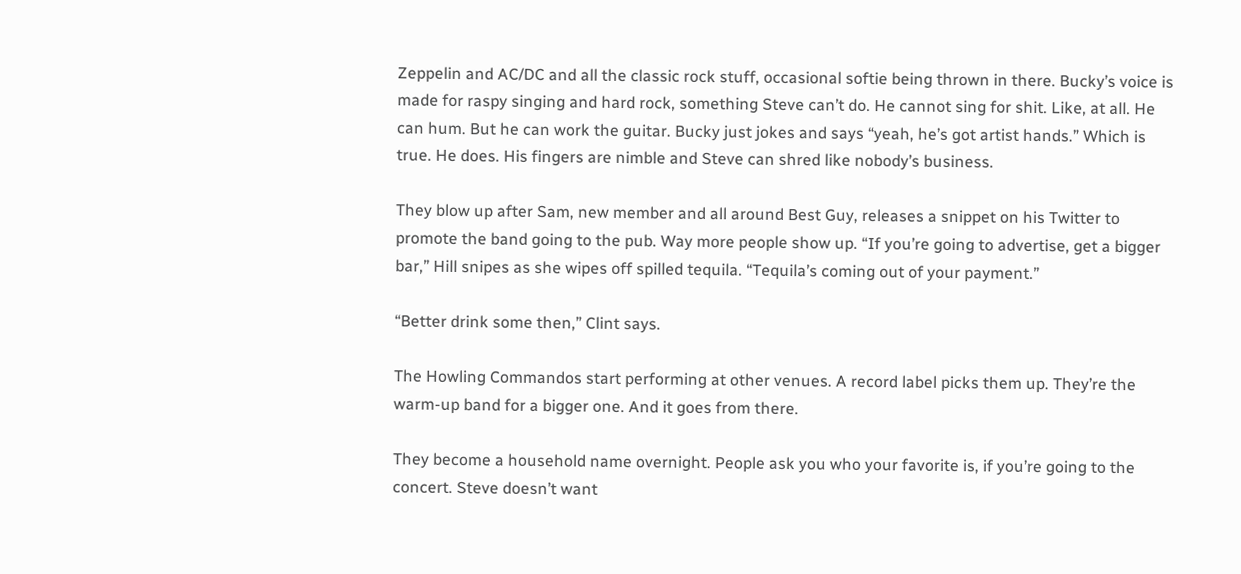Zeppelin and AC/DC and all the classic rock stuff, occasional softie being thrown in there. Bucky’s voice is made for raspy singing and hard rock, something Steve can’t do. He cannot sing for shit. Like, at all. He can hum. But he can work the guitar. Bucky just jokes and says “yeah, he’s got artist hands.” Which is true. He does. His fingers are nimble and Steve can shred like nobody’s business.

They blow up after Sam, new member and all around Best Guy, releases a snippet on his Twitter to promote the band going to the pub. Way more people show up. “If you’re going to advertise, get a bigger bar,” Hill snipes as she wipes off spilled tequila. “Tequila’s coming out of your payment.”

“Better drink some then,” Clint says.

The Howling Commandos start performing at other venues. A record label picks them up. They’re the warm-up band for a bigger one. And it goes from there.

They become a household name overnight. People ask you who your favorite is, if you’re going to the concert. Steve doesn’t want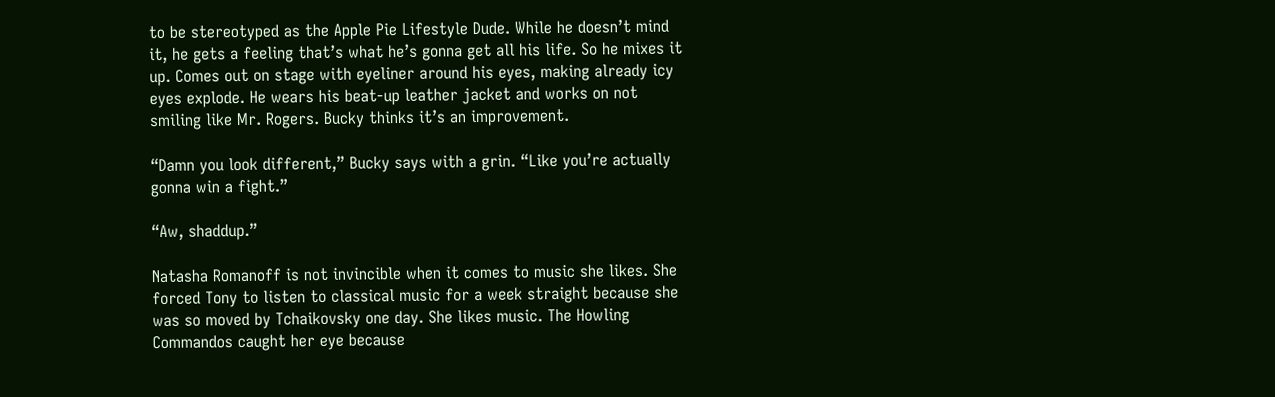to be stereotyped as the Apple Pie Lifestyle Dude. While he doesn’t mind it, he gets a feeling that’s what he’s gonna get all his life. So he mixes it up. Comes out on stage with eyeliner around his eyes, making already icy eyes explode. He wears his beat-up leather jacket and works on not smiling like Mr. Rogers. Bucky thinks it’s an improvement.

“Damn you look different,” Bucky says with a grin. “Like you’re actually gonna win a fight.”

“Aw, shaddup.”

Natasha Romanoff is not invincible when it comes to music she likes. She forced Tony to listen to classical music for a week straight because she was so moved by Tchaikovsky one day. She likes music. The Howling Commandos caught her eye because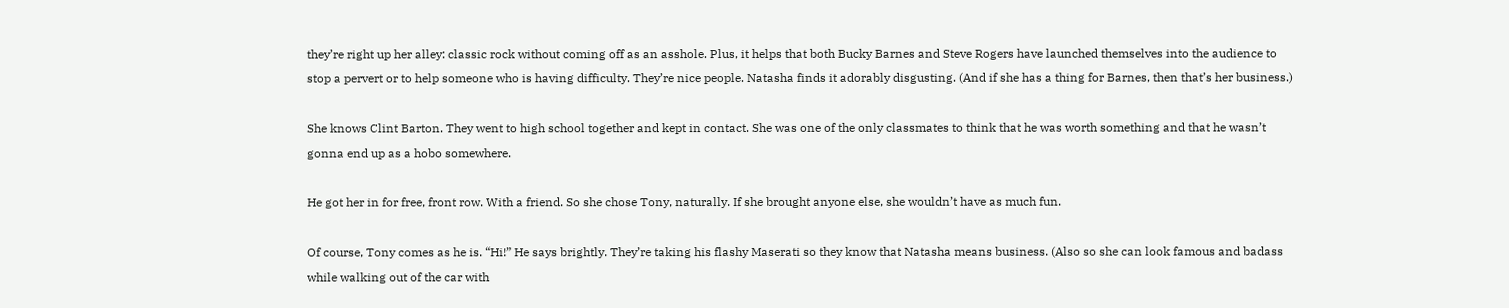they’re right up her alley: classic rock without coming off as an asshole. Plus, it helps that both Bucky Barnes and Steve Rogers have launched themselves into the audience to stop a pervert or to help someone who is having difficulty. They’re nice people. Natasha finds it adorably disgusting. (And if she has a thing for Barnes, then that’s her business.)

She knows Clint Barton. They went to high school together and kept in contact. She was one of the only classmates to think that he was worth something and that he wasn’t gonna end up as a hobo somewhere.

He got her in for free, front row. With a friend. So she chose Tony, naturally. If she brought anyone else, she wouldn’t have as much fun.

Of course, Tony comes as he is. “Hi!” He says brightly. They’re taking his flashy Maserati so they know that Natasha means business. (Also so she can look famous and badass while walking out of the car with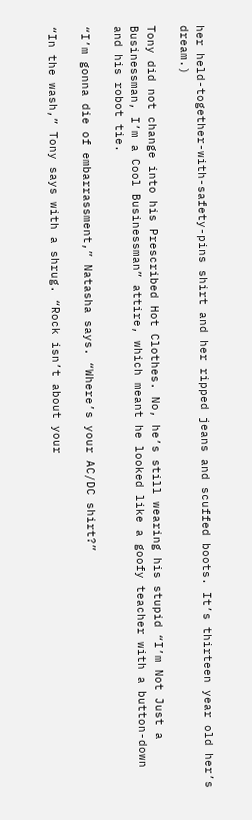her held-together-with-safety-pins shirt and her ripped jeans and scuffed boots. It’s thirteen year old her’s dream.)

Tony did not change into his Prescribed Hot Clothes. No, he’s still wearing his stupid “I’m Not Just a Businessman, I’m a Cool Businessman” attire, which meant he looked like a goofy teacher with a button-down and his robot tie.

“I’m gonna die of embarrassment,” Natasha says. “Where’s your AC/DC shirt?”

“In the wash,” Tony says with a shrug. “Rock isn’t about your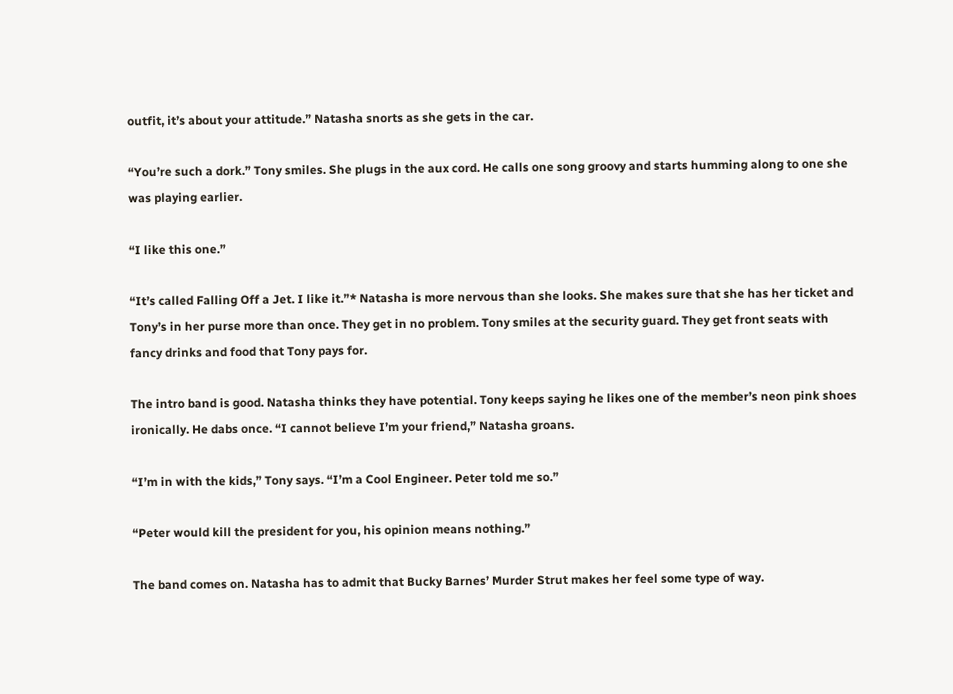outfit, it’s about your attitude.” Natasha snorts as she gets in the car.

“You’re such a dork.” Tony smiles. She plugs in the aux cord. He calls one song groovy and starts humming along to one she was playing earlier.

“I like this one.”

“It’s called Falling Off a Jet. I like it.”* Natasha is more nervous than she looks. She makes sure that she has her ticket and Tony’s in her purse more than once. They get in no problem. Tony smiles at the security guard. They get front seats with fancy drinks and food that Tony pays for.

The intro band is good. Natasha thinks they have potential. Tony keeps saying he likes one of the member’s neon pink shoes ironically. He dabs once. “I cannot believe I’m your friend,” Natasha groans.

“I’m in with the kids,” Tony says. “I’m a Cool Engineer. Peter told me so.”

“Peter would kill the president for you, his opinion means nothing.”

The band comes on. Natasha has to admit that Bucky Barnes’ Murder Strut makes her feel some type of way.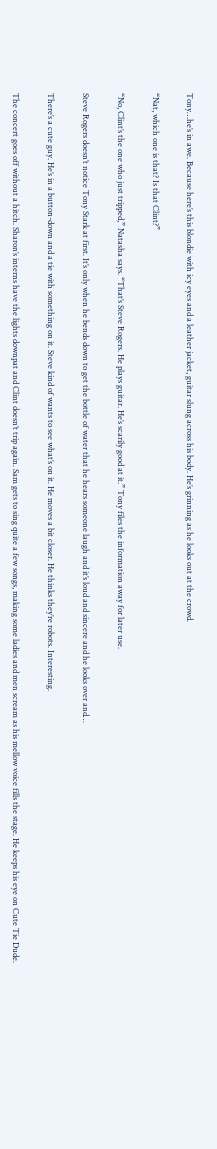Tony…he’s in awe. Because here’s this blondie with icy eyes and a leather jacket, guitar slung across his body. He’s grinning as he looks out at the crowd.

“Nat, which one is that? Is that Clint?”

“No, Clint’s the one who just tripped,” Natasha says. “That’s Steve Rogers. He plays guitar. He’s scarily good at it.” Tony files the information away for later use.

Steve Rogers doesn’t notice Tony Stark at first. It’s only when he bends down to get the bottle of water that he hears someone laugh and it’s loud and sincere and he looks over and…

There’s a cute guy. He’s in a button-down and a tie with something on it. Steve kind of wants to see what’s on it. He moves a bit closer. He thinks they’re robots. Interesting.

The concert goes off without a hitch. Sharon’s interns have the lights downpat and Clint doesn’t trip again. Sam gets to sing quite a few songs, making some ladies and men scream as his mellow voice fills the stage. He keeps his eye on Cute Tie Dude.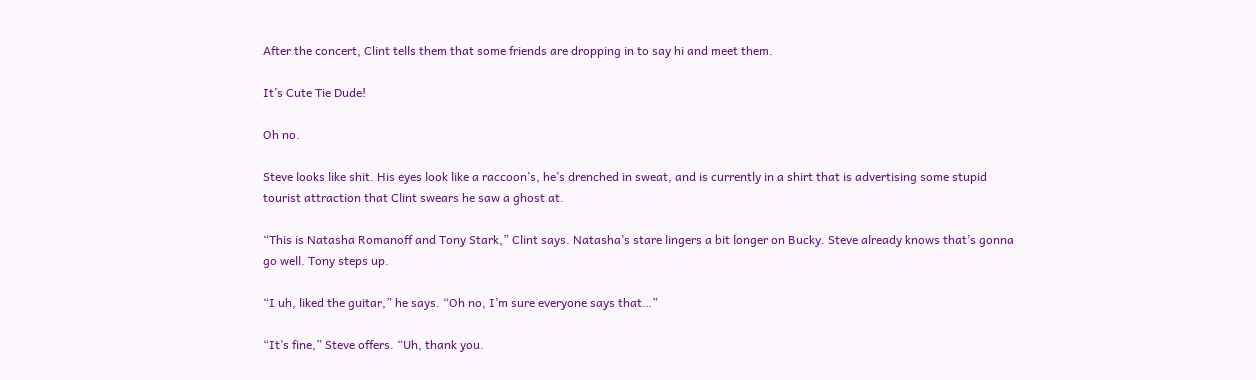After the concert, Clint tells them that some friends are dropping in to say hi and meet them.

It’s Cute Tie Dude!

Oh no.

Steve looks like shit. His eyes look like a raccoon’s, he’s drenched in sweat, and is currently in a shirt that is advertising some stupid tourist attraction that Clint swears he saw a ghost at.

“This is Natasha Romanoff and Tony Stark,” Clint says. Natasha’s stare lingers a bit longer on Bucky. Steve already knows that’s gonna go well. Tony steps up.

“I uh, liked the guitar,” he says. “Oh no, I’m sure everyone says that…”

“It’s fine,” Steve offers. “Uh, thank you.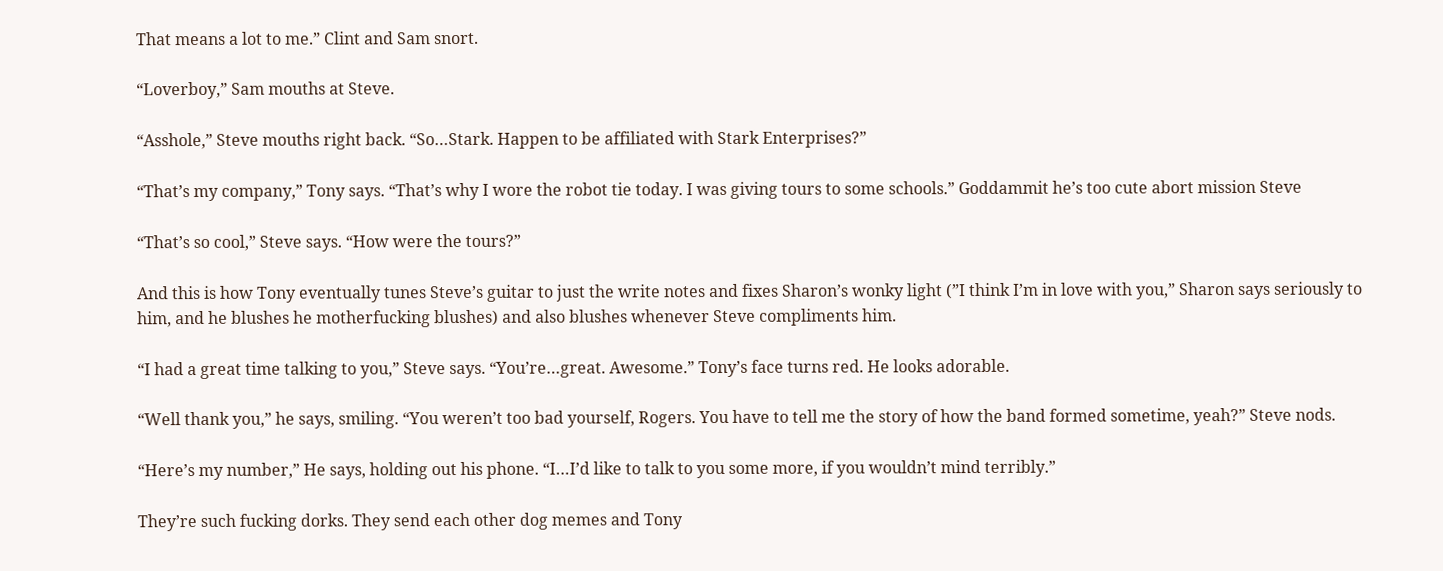That means a lot to me.” Clint and Sam snort.

“Loverboy,” Sam mouths at Steve.

“Asshole,” Steve mouths right back. “So…Stark. Happen to be affiliated with Stark Enterprises?”

“That’s my company,” Tony says. “That’s why I wore the robot tie today. I was giving tours to some schools.” Goddammit he’s too cute abort mission Steve

“That’s so cool,” Steve says. “How were the tours?”

And this is how Tony eventually tunes Steve’s guitar to just the write notes and fixes Sharon’s wonky light (”I think I’m in love with you,” Sharon says seriously to him, and he blushes he motherfucking blushes) and also blushes whenever Steve compliments him.

“I had a great time talking to you,” Steve says. “You’re…great. Awesome.” Tony’s face turns red. He looks adorable.

“Well thank you,” he says, smiling. “You weren’t too bad yourself, Rogers. You have to tell me the story of how the band formed sometime, yeah?” Steve nods.

“Here’s my number,” He says, holding out his phone. “I…I’d like to talk to you some more, if you wouldn’t mind terribly.”

They’re such fucking dorks. They send each other dog memes and Tony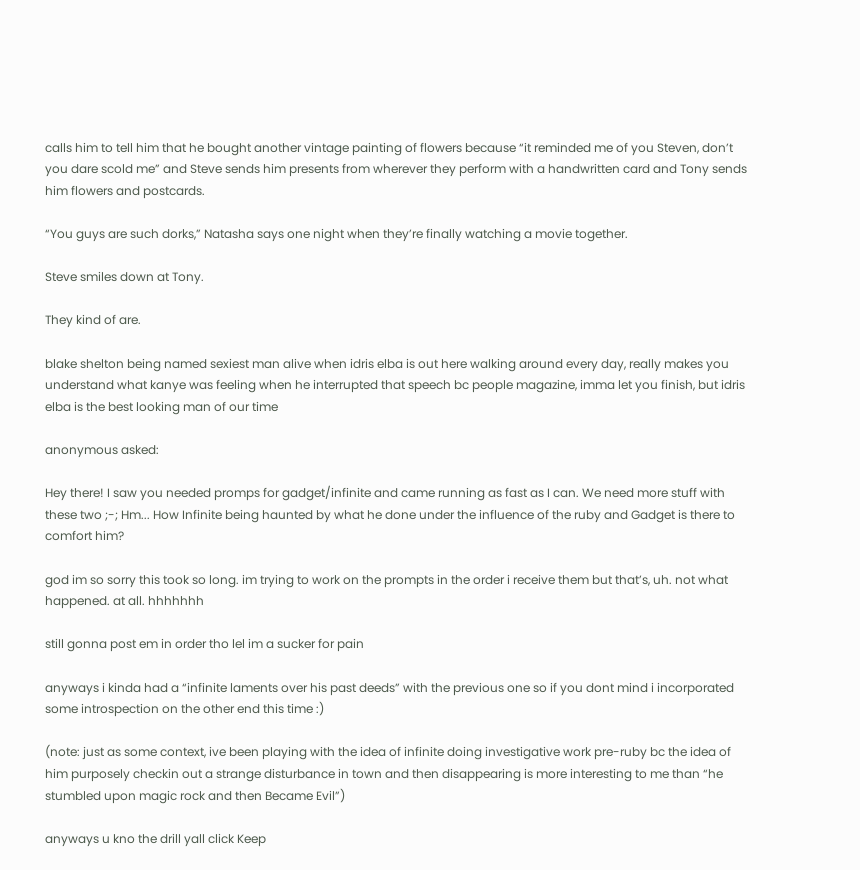calls him to tell him that he bought another vintage painting of flowers because “it reminded me of you Steven, don’t you dare scold me” and Steve sends him presents from wherever they perform with a handwritten card and Tony sends him flowers and postcards.

“You guys are such dorks,” Natasha says one night when they’re finally watching a movie together.

Steve smiles down at Tony.

They kind of are.

blake shelton being named sexiest man alive when idris elba is out here walking around every day, really makes you understand what kanye was feeling when he interrupted that speech bc people magazine, imma let you finish, but idris elba is the best looking man of our time

anonymous asked:

Hey there! I saw you needed promps for gadget/infinite and came running as fast as I can. We need more stuff with these two ;-; Hm... How Infinite being haunted by what he done under the influence of the ruby and Gadget is there to comfort him?

god im so sorry this took so long. im trying to work on the prompts in the order i receive them but that’s, uh. not what happened. at all. hhhhhhh

still gonna post em in order tho lel im a sucker for pain

anyways i kinda had a “infinite laments over his past deeds” with the previous one so if you dont mind i incorporated some introspection on the other end this time :)

(note: just as some context, ive been playing with the idea of infinite doing investigative work pre-ruby bc the idea of him purposely checkin out a strange disturbance in town and then disappearing is more interesting to me than “he stumbled upon magic rock and then Became Evil”)

anyways u kno the drill yall click Keep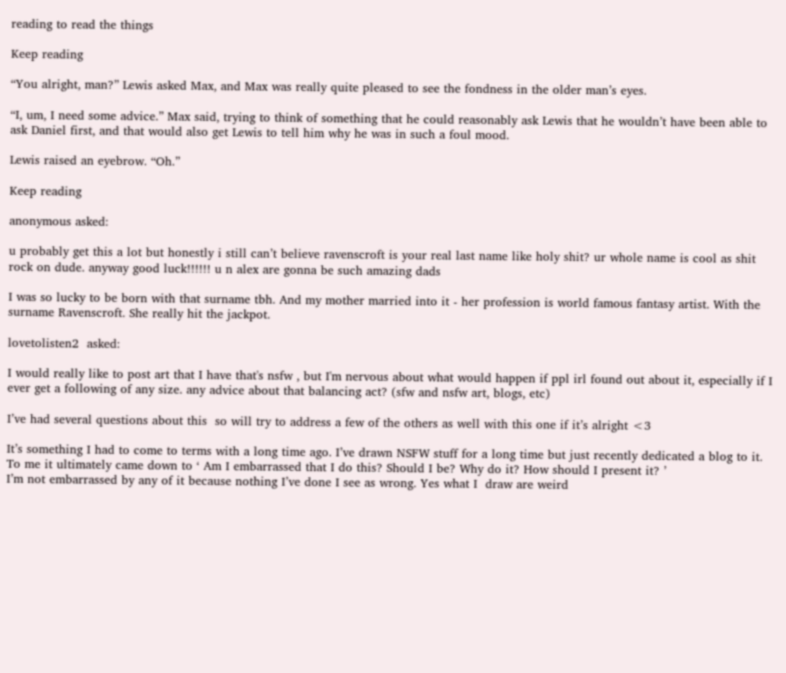reading to read the things

Keep reading

“You alright, man?” Lewis asked Max, and Max was really quite pleased to see the fondness in the older man’s eyes.

“I, um, I need some advice.” Max said, trying to think of something that he could reasonably ask Lewis that he wouldn’t have been able to ask Daniel first, and that would also get Lewis to tell him why he was in such a foul mood.

Lewis raised an eyebrow. “Oh.”

Keep reading

anonymous asked:

u probably get this a lot but honestly i still can’t believe ravenscroft is your real last name like holy shit? ur whole name is cool as shit rock on dude. anyway good luck!!!!!! u n alex are gonna be such amazing dads

I was so lucky to be born with that surname tbh. And my mother married into it - her profession is world famous fantasy artist. With the surname Ravenscroft. She really hit the jackpot.

lovetolisten2  asked:

I would really like to post art that I have that's nsfw , but I'm nervous about what would happen if ppl irl found out about it, especially if I ever get a following of any size. any advice about that balancing act? (sfw and nsfw art, blogs, etc)

I’ve had several questions about this  so will try to address a few of the others as well with this one if it’s alright <3

It’s something I had to come to terms with a long time ago. I’ve drawn NSFW stuff for a long time but just recently dedicated a blog to it.
To me it ultimately came down to ‘ Am I embarrassed that I do this? Should I be? Why do it? How should I present it? ’
I’m not embarrassed by any of it because nothing I’ve done I see as wrong. Yes what I  draw are weird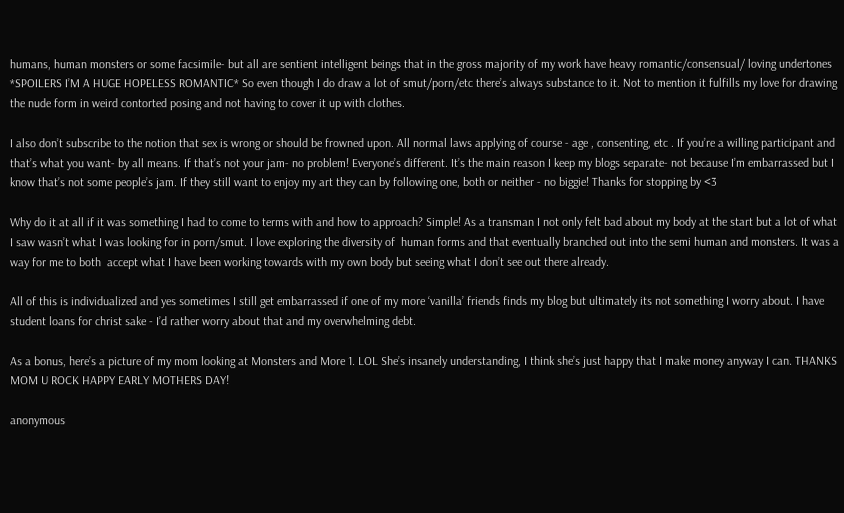humans, human monsters or some facsimile- but all are sentient intelligent beings that in the gross majority of my work have heavy romantic/consensual/ loving undertones *SPOILERS I’M A HUGE HOPELESS ROMANTIC* So even though I do draw a lot of smut/porn/etc there’s always substance to it. Not to mention it fulfills my love for drawing the nude form in weird contorted posing and not having to cover it up with clothes.

I also don’t subscribe to the notion that sex is wrong or should be frowned upon. All normal laws applying of course - age , consenting, etc . If you’re a willing participant and that’s what you want- by all means. If that’s not your jam- no problem! Everyone’s different. It’s the main reason I keep my blogs separate- not because I’m embarrassed but I know that’s not some people’s jam. If they still want to enjoy my art they can by following one, both or neither - no biggie! Thanks for stopping by <3

Why do it at all if it was something I had to come to terms with and how to approach? Simple! As a transman I not only felt bad about my body at the start but a lot of what I saw wasn’t what I was looking for in porn/smut. I love exploring the diversity of  human forms and that eventually branched out into the semi human and monsters. It was a way for me to both  accept what I have been working towards with my own body but seeing what I don’t see out there already.

All of this is individualized and yes sometimes I still get embarrassed if one of my more ‘vanilla’ friends finds my blog but ultimately its not something I worry about. I have student loans for christ sake - I’d rather worry about that and my overwhelming debt.

As a bonus, here’s a picture of my mom looking at Monsters and More 1. LOL She’s insanely understanding, I think she’s just happy that I make money anyway I can. THANKS MOM U ROCK HAPPY EARLY MOTHERS DAY!

anonymous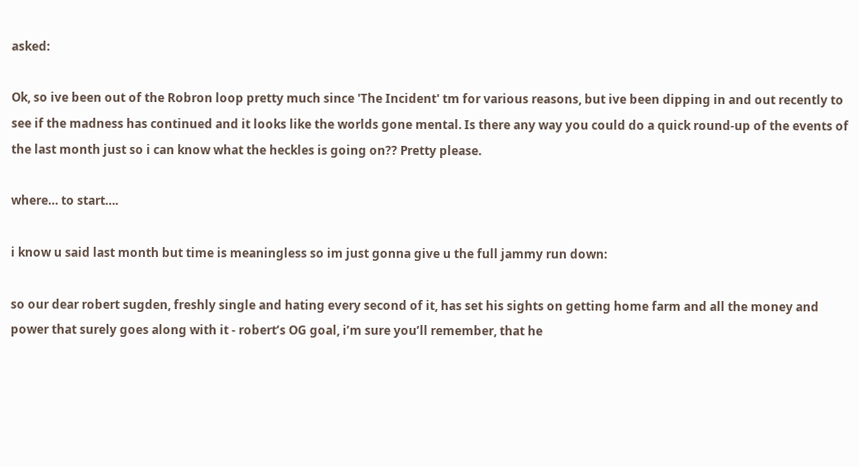asked:

Ok, so ive been out of the Robron loop pretty much since 'The Incident' tm for various reasons, but ive been dipping in and out recently to see if the madness has continued and it looks like the worlds gone mental. Is there any way you could do a quick round-up of the events of the last month just so i can know what the heckles is going on?? Pretty please.

where… to start….

i know u said last month but time is meaningless so im just gonna give u the full jammy run down:

so our dear robert sugden, freshly single and hating every second of it, has set his sights on getting home farm and all the money and power that surely goes along with it - robert’s OG goal, i’m sure you’ll remember, that he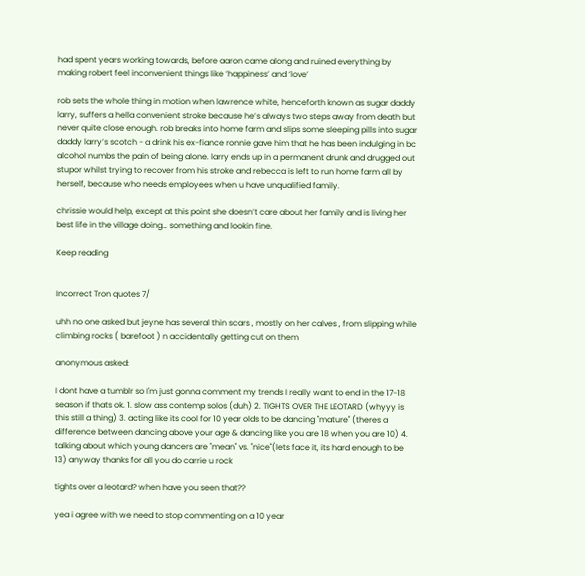had spent years working towards, before aaron came along and ruined everything by making robert feel inconvenient things like ‘happiness’ and ‘love’

rob sets the whole thing in motion when lawrence white, henceforth known as sugar daddy larry, suffers a hella convenient stroke because he’s always two steps away from death but never quite close enough. rob breaks into home farm and slips some sleeping pills into sugar daddy larry’s scotch - a drink his ex-fiance ronnie gave him that he has been indulging in bc alcohol numbs the pain of being alone. larry ends up in a permanent drunk and drugged out stupor whilst trying to recover from his stroke and rebecca is left to run home farm all by herself, because who needs employees when u have unqualified family.

chrissie would help, except at this point she doesn’t care about her family and is living her best life in the village doing… something and lookin fine.

Keep reading


Incorrect Tron quotes 7/

uhh no one asked but jeyne has several thin scars , mostly on her calves , from slipping while climbing rocks ( barefoot ) n accidentally getting cut on them

anonymous asked:

I dont have a tumblr so I'm just gonna comment my trends I really want to end in the 17-18 season if thats ok. 1. slow ass contemp solos (duh) 2. TIGHTS OVER THE LEOTARD (whyyy is this still a thing) 3. acting like its cool for 10 year olds to be dancing "mature" (theres a difference between dancing above your age & dancing like you are 18 when you are 10) 4. talking about which young dancers are "mean" vs. "nice"(lets face it, its hard enough to be 13) anyway thanks for all you do carrie u rock

tights over a leotard? when have you seen that??

yea i agree with we need to stop commenting on a 10 year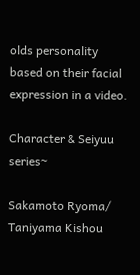olds personality based on their facial expression in a video.

Character & Seiyuu series~

Sakamoto Ryoma/ Taniyama Kishou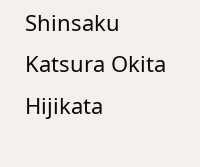Shinsaku Katsura Okita Hijikata